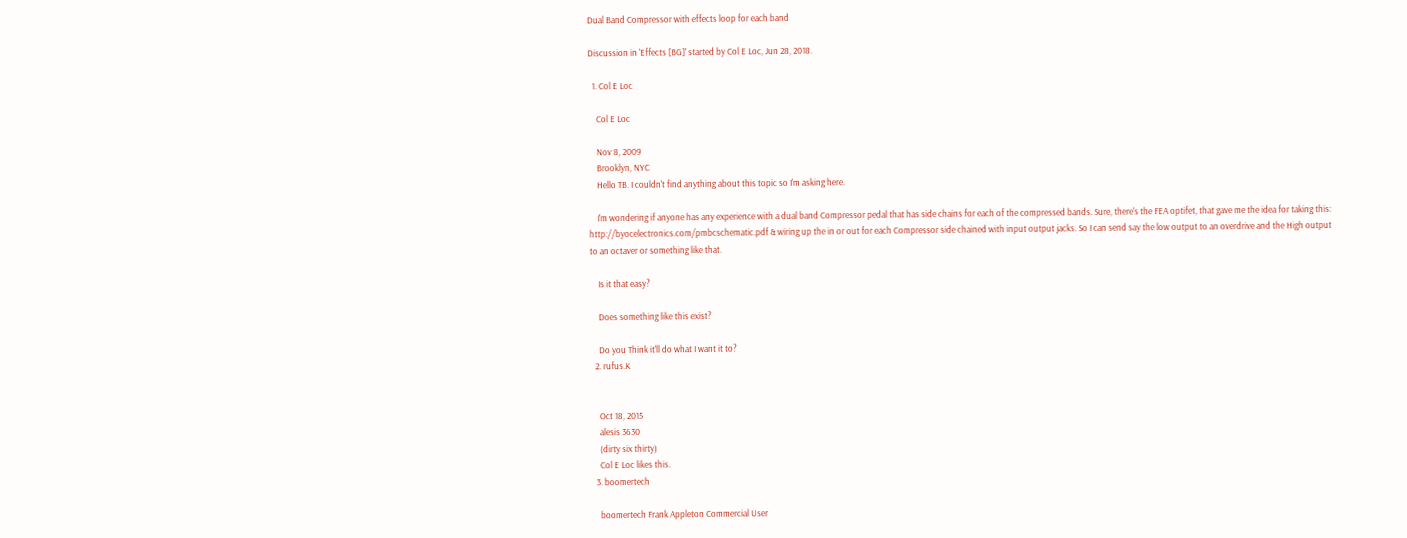Dual Band Compressor with effects loop for each band

Discussion in 'Effects [BG]' started by Col E Loc, Jun 28, 2018.

  1. Col E Loc

    Col E Loc

    Nov 8, 2009
    Brooklyn, NYC
    Hello TB. I couldn't find anything about this topic so I'm asking here.

    I'm wondering if anyone has any experience with a dual band Compressor pedal that has side chains for each of the compressed bands. Sure, there's the FEA optifet, that gave me the idea for taking this: http://byocelectronics.com/pmbcschematic.pdf & wiring up the in or out for each Compressor side chained with input output jacks. So I can send say the low output to an overdrive and the High output to an octaver or something like that.

    Is it that easy?

    Does something like this exist?

    Do you Think it'll do what I want it to?
  2. rufus.K


    Oct 18, 2015
    alesis 3630
    (dirty six thirty)
    Col E Loc likes this.
  3. boomertech

    boomertech Frank Appleton Commercial User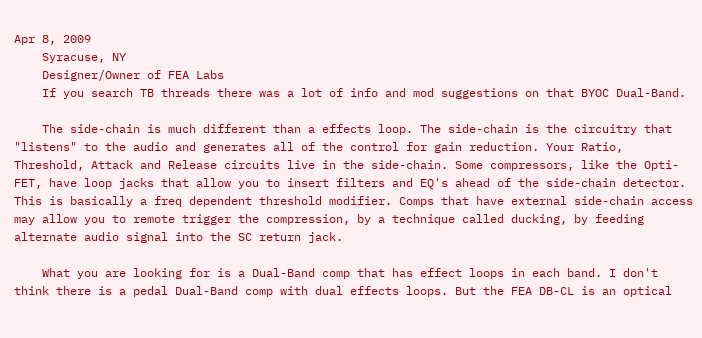Apr 8, 2009
    Syracuse, NY
    Designer/Owner of FEA Labs
    If you search TB threads there was a lot of info and mod suggestions on that BYOC Dual-Band.

    The side-chain is much different than a effects loop. The side-chain is the circuitry that "listens" to the audio and generates all of the control for gain reduction. Your Ratio, Threshold, Attack and Release circuits live in the side-chain. Some compressors, like the Opti-FET, have loop jacks that allow you to insert filters and EQ's ahead of the side-chain detector. This is basically a freq dependent threshold modifier. Comps that have external side-chain access may allow you to remote trigger the compression, by a technique called ducking, by feeding alternate audio signal into the SC return jack.

    What you are looking for is a Dual-Band comp that has effect loops in each band. I don't think there is a pedal Dual-Band comp with dual effects loops. But the FEA DB-CL is an optical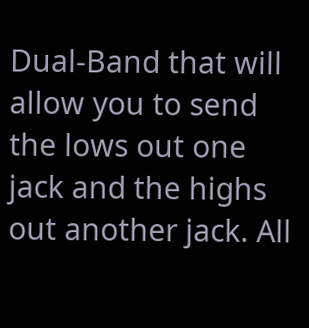Dual-Band that will allow you to send the lows out one jack and the highs out another jack. All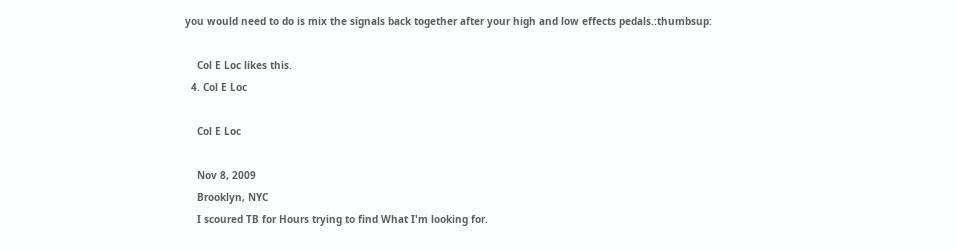you would need to do is mix the signals back together after your high and low effects pedals.:thumbsup:

    Col E Loc likes this.
  4. Col E Loc

    Col E Loc

    Nov 8, 2009
    Brooklyn, NYC
    I scoured TB for Hours trying to find What I'm looking for.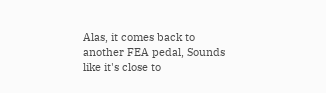Alas, it comes back to another FEA pedal, Sounds like it's close to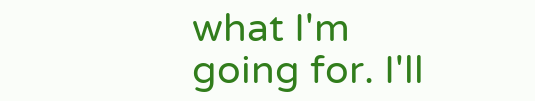what I'm going for. I'll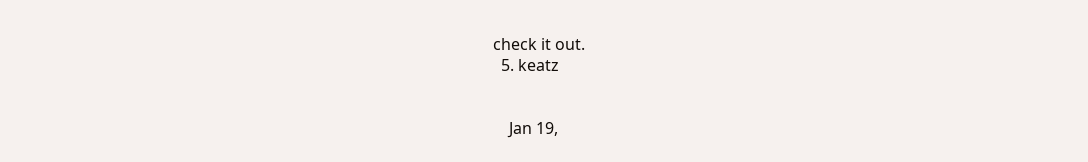check it out.
  5. keatz


    Jan 19,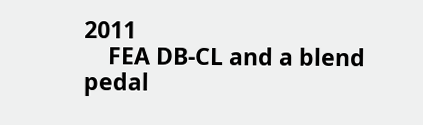2011
    FEA DB-CL and a blend pedal